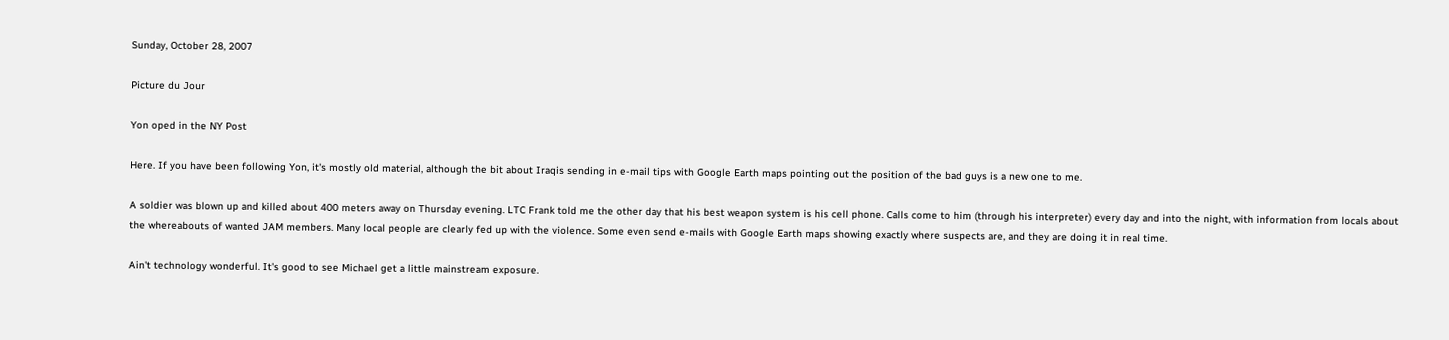Sunday, October 28, 2007

Picture du Jour

Yon oped in the NY Post

Here. If you have been following Yon, it's mostly old material, although the bit about Iraqis sending in e-mail tips with Google Earth maps pointing out the position of the bad guys is a new one to me.

A soldier was blown up and killed about 400 meters away on Thursday evening. LTC Frank told me the other day that his best weapon system is his cell phone. Calls come to him (through his interpreter) every day and into the night, with information from locals about the whereabouts of wanted JAM members. Many local people are clearly fed up with the violence. Some even send e-mails with Google Earth maps showing exactly where suspects are, and they are doing it in real time.

Ain't technology wonderful. It's good to see Michael get a little mainstream exposure.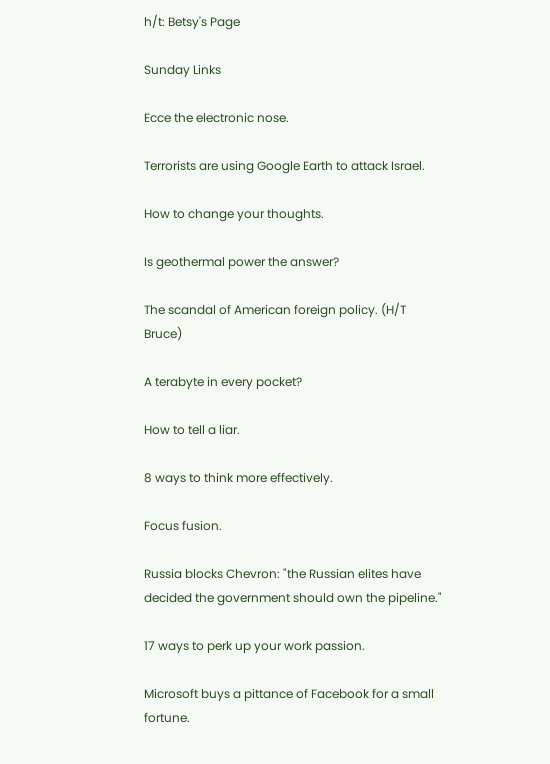h/t: Betsy's Page

Sunday Links

Ecce the electronic nose.

Terrorists are using Google Earth to attack Israel.

How to change your thoughts.

Is geothermal power the answer?

The scandal of American foreign policy. (H/T Bruce)

A terabyte in every pocket?

How to tell a liar.

8 ways to think more effectively.

Focus fusion.

Russia blocks Chevron: "the Russian elites have decided the government should own the pipeline."

17 ways to perk up your work passion.

Microsoft buys a pittance of Facebook for a small fortune.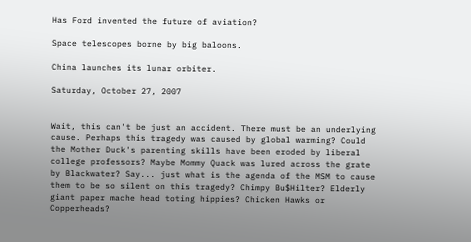Has Ford invented the future of aviation?

Space telescopes borne by big baloons.

China launches its lunar orbiter.

Saturday, October 27, 2007


Wait, this can't be just an accident. There must be an underlying cause. Perhaps this tragedy was caused by global warming? Could the Mother Duck's parenting skills have been eroded by liberal college professors? Maybe Mommy Quack was lured across the grate by Blackwater? Say... just what is the agenda of the MSM to cause them to be so silent on this tragedy? Chimpy Bu$Hilter? Elderly giant paper mache head toting hippies? Chicken Hawks or Copperheads?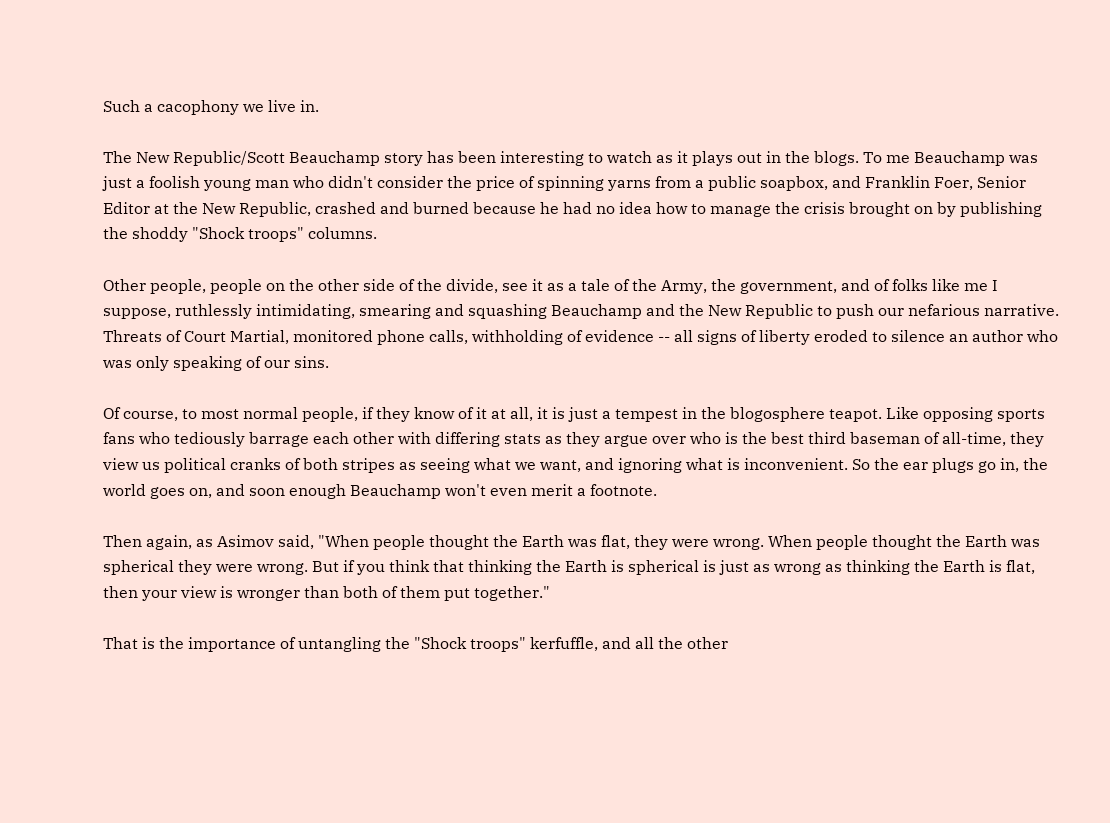Such a cacophony we live in.

The New Republic/Scott Beauchamp story has been interesting to watch as it plays out in the blogs. To me Beauchamp was just a foolish young man who didn't consider the price of spinning yarns from a public soapbox, and Franklin Foer, Senior Editor at the New Republic, crashed and burned because he had no idea how to manage the crisis brought on by publishing the shoddy "Shock troops" columns.

Other people, people on the other side of the divide, see it as a tale of the Army, the government, and of folks like me I suppose, ruthlessly intimidating, smearing and squashing Beauchamp and the New Republic to push our nefarious narrative. Threats of Court Martial, monitored phone calls, withholding of evidence -- all signs of liberty eroded to silence an author who was only speaking of our sins.

Of course, to most normal people, if they know of it at all, it is just a tempest in the blogosphere teapot. Like opposing sports fans who tediously barrage each other with differing stats as they argue over who is the best third baseman of all-time, they view us political cranks of both stripes as seeing what we want, and ignoring what is inconvenient. So the ear plugs go in, the world goes on, and soon enough Beauchamp won't even merit a footnote.

Then again, as Asimov said, "When people thought the Earth was flat, they were wrong. When people thought the Earth was spherical they were wrong. But if you think that thinking the Earth is spherical is just as wrong as thinking the Earth is flat, then your view is wronger than both of them put together."

That is the importance of untangling the "Shock troops" kerfuffle, and all the other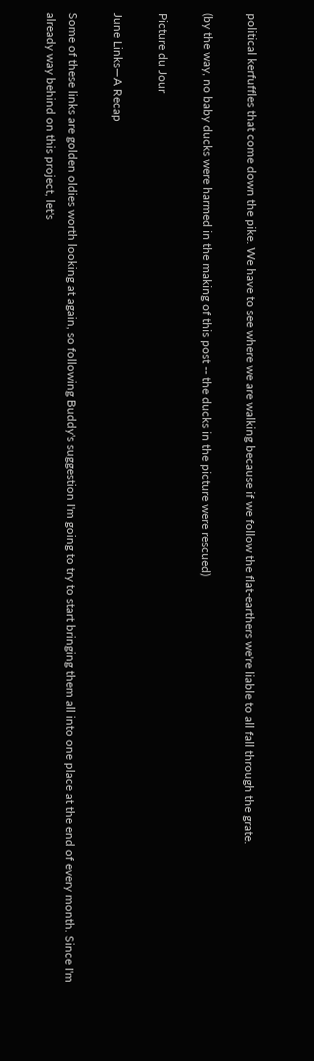political kerfuffles that come down the pike. We have to see where we are walking because if we follow the flat-earthers we're liable to all fall through the grate.

(by the way, no baby ducks were harmed in the making of this post -- the ducks in the picture were rescued)

Picture du Jour

June Links—A Recap

Some of these links are golden oldies worth looking at again, so following Buddy's suggestion I'm going to try to start bringing them all into one place at the end of every month. Since I'm already way behind on this project, let's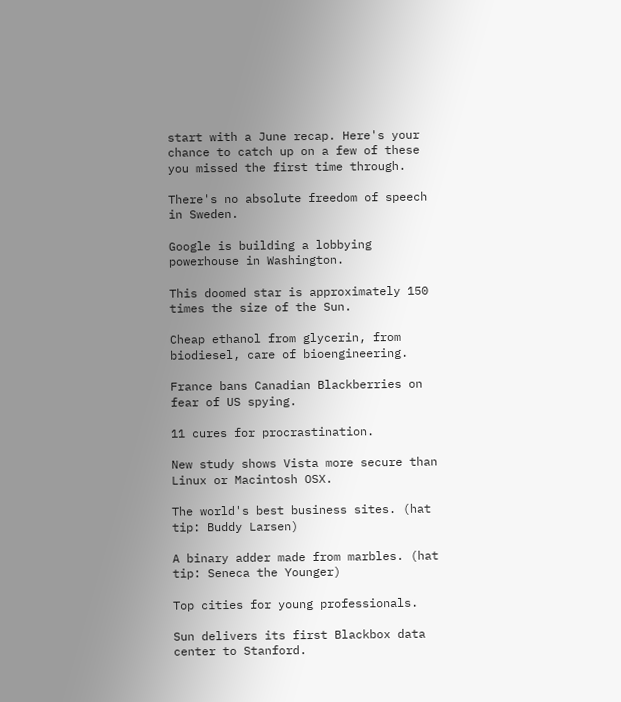start with a June recap. Here's your chance to catch up on a few of these you missed the first time through.

There's no absolute freedom of speech in Sweden.

Google is building a lobbying powerhouse in Washington.

This doomed star is approximately 150 times the size of the Sun.

Cheap ethanol from glycerin, from biodiesel, care of bioengineering.

France bans Canadian Blackberries on fear of US spying.

11 cures for procrastination.

New study shows Vista more secure than Linux or Macintosh OSX.

The world's best business sites. (hat tip: Buddy Larsen)

A binary adder made from marbles. (hat tip: Seneca the Younger)

Top cities for young professionals.

Sun delivers its first Blackbox data center to Stanford.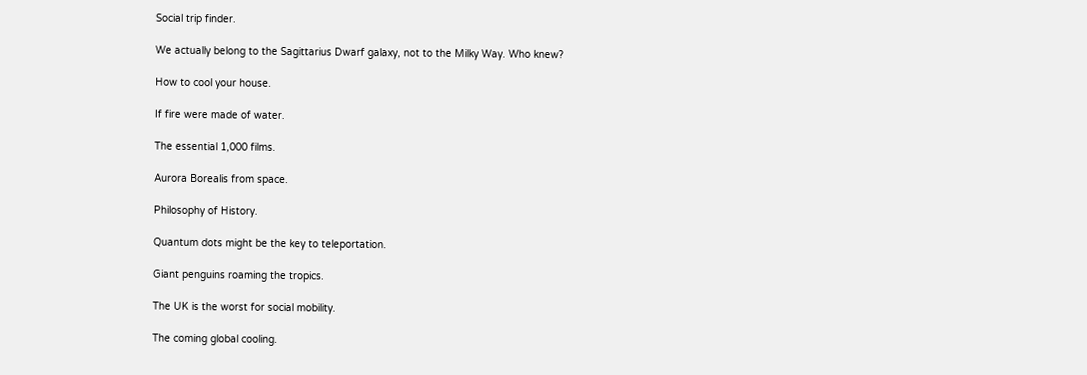Social trip finder.

We actually belong to the Sagittarius Dwarf galaxy, not to the Milky Way. Who knew?

How to cool your house.

If fire were made of water.

The essential 1,000 films.

Aurora Borealis from space.

Philosophy of History.

Quantum dots might be the key to teleportation.

Giant penguins roaming the tropics.

The UK is the worst for social mobility.

The coming global cooling.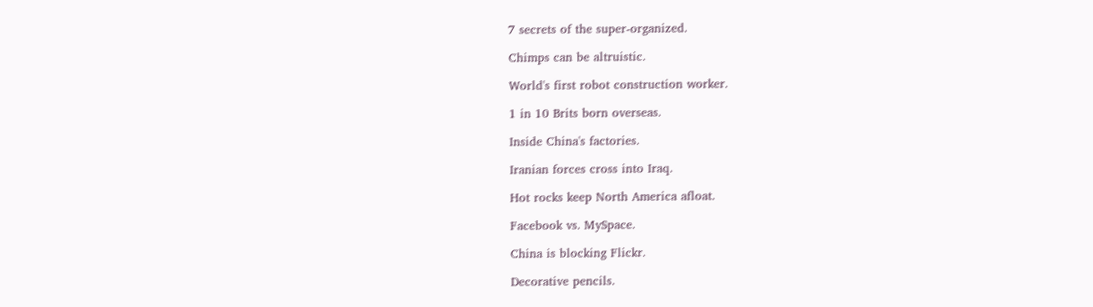7 secrets of the super-organized.

Chimps can be altruistic.

World's first robot construction worker.

1 in 10 Brits born overseas.

Inside China's factories.

Iranian forces cross into Iraq.

Hot rocks keep North America afloat.

Facebook vs. MySpace.

China is blocking Flickr.

Decorative pencils.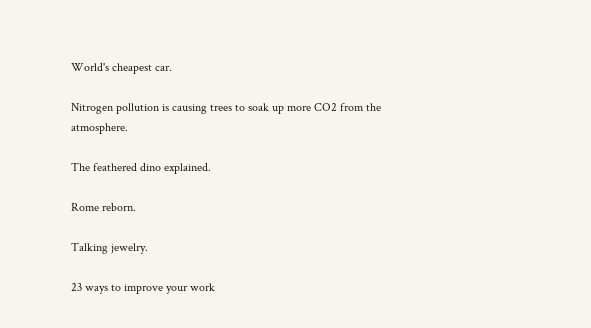World's cheapest car.

Nitrogen pollution is causing trees to soak up more CO2 from the atmosphere.

The feathered dino explained.

Rome reborn.

Talking jewelry.

23 ways to improve your work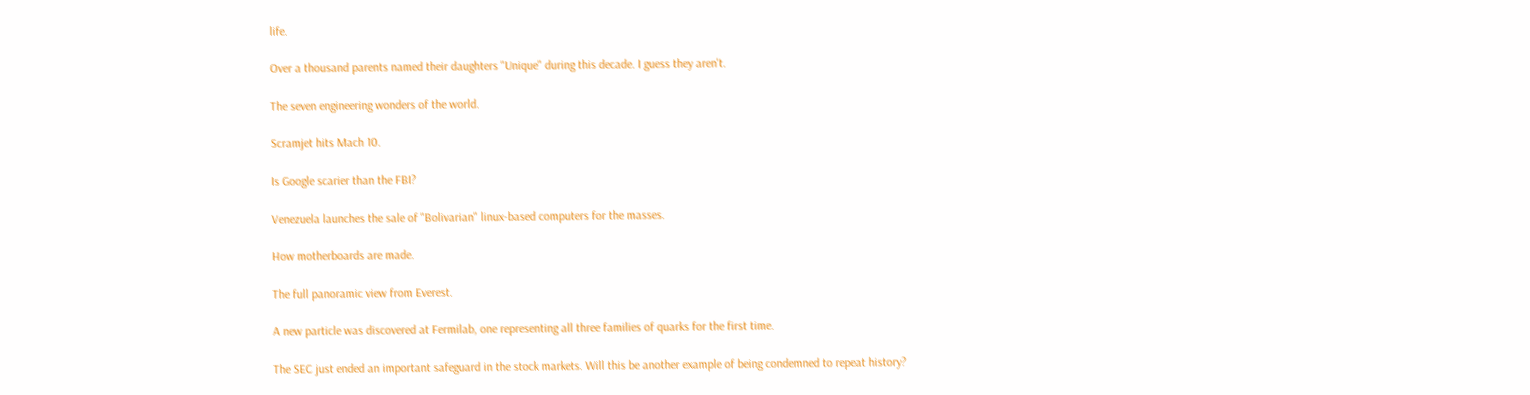life.

Over a thousand parents named their daughters "Unique" during this decade. I guess they aren't.

The seven engineering wonders of the world.

Scramjet hits Mach 10.

Is Google scarier than the FBI?

Venezuela launches the sale of "Bolivarian" linux-based computers for the masses.

How motherboards are made.

The full panoramic view from Everest.

A new particle was discovered at Fermilab, one representing all three families of quarks for the first time.

The SEC just ended an important safeguard in the stock markets. Will this be another example of being condemned to repeat history?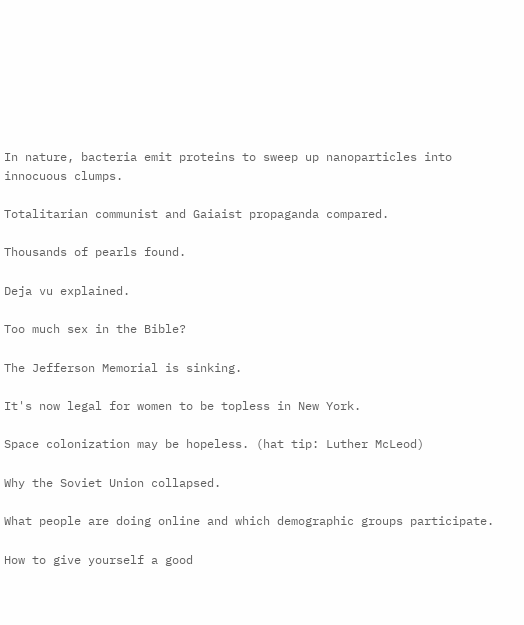In nature, bacteria emit proteins to sweep up nanoparticles into innocuous clumps.

Totalitarian communist and Gaiaist propaganda compared.

Thousands of pearls found.

Deja vu explained.

Too much sex in the Bible?

The Jefferson Memorial is sinking.

It's now legal for women to be topless in New York.

Space colonization may be hopeless. (hat tip: Luther McLeod)

Why the Soviet Union collapsed.

What people are doing online and which demographic groups participate.

How to give yourself a good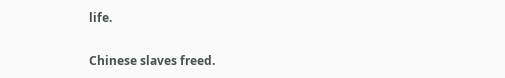life.

Chinese slaves freed.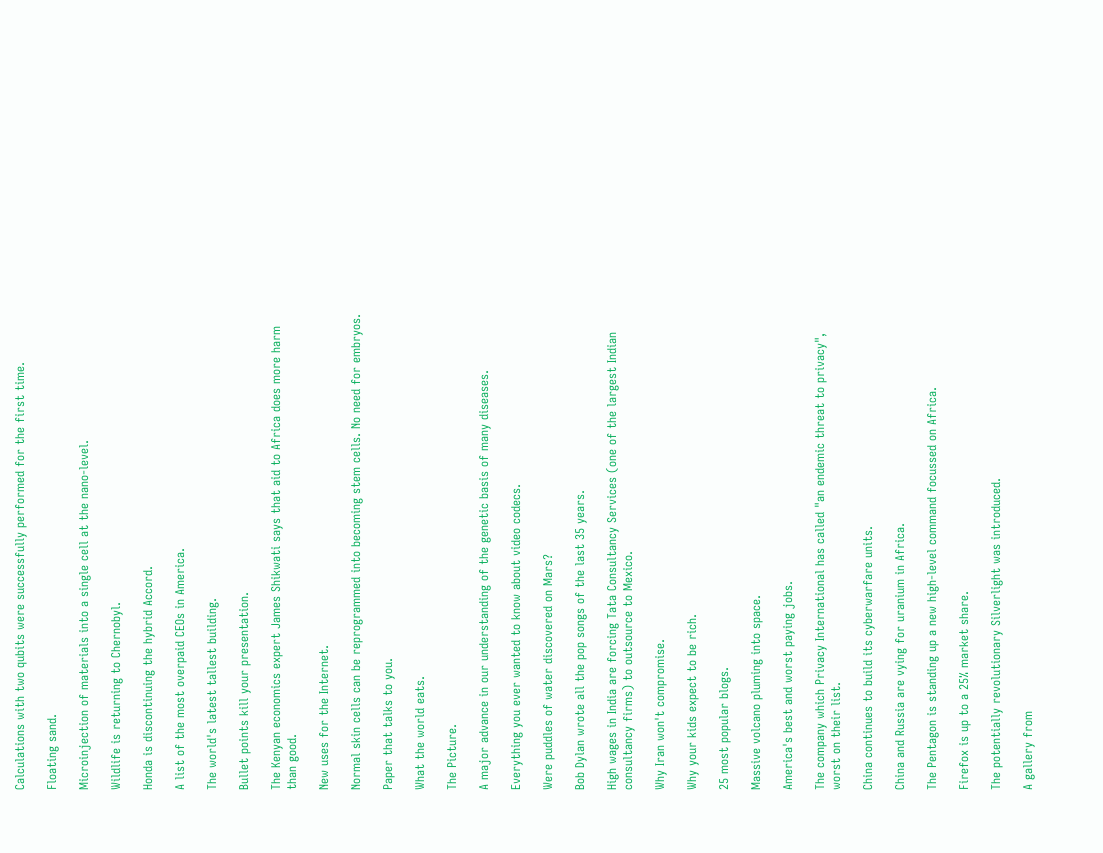Calculations with two qubits were successfully performed for the first time.

Floating sand.

Microinjection of materials into a single cell at the nano-level.

Wildlife is returning to Chernobyl.

Honda is discontinuing the hybrid Accord.

A list of the most overpaid CEOs in America.

The world's latest tallest building.

Bullet points kill your presentation.

The Kenyan economics expert James Shikwati says that aid to Africa does more harm than good.

New uses for the Internet.

Normal skin cells can be reprogrammed into becoming stem cells. No need for embryos.

Paper that talks to you.

What the world eats.

The Picture.

A major advance in our understanding of the genetic basis of many diseases.

Everything you ever wanted to know about video codecs.

Were puddles of water discovered on Mars?

Bob Dylan wrote all the pop songs of the last 35 years.

High wages in India are forcing Tata Consultancy Services (one of the largest Indian consultancy firms) to outsource to Mexico.

Why Iran won't compromise.

Why your kids expect to be rich.

25 most popular blogs.

Massive volcano pluming into space.

America's best and worst paying jobs.

The company which Privacy International has called "an endemic threat to privacy", worst on their list.

China continues to build its cyberwarfare units.

China and Russia are vying for uranium in Africa.

The Pentagon is standing up a new high-level command focussed on Africa.

Firefox is up to a 25% market share.

The potentially revolutionary Silverlight was introduced.

A gallery from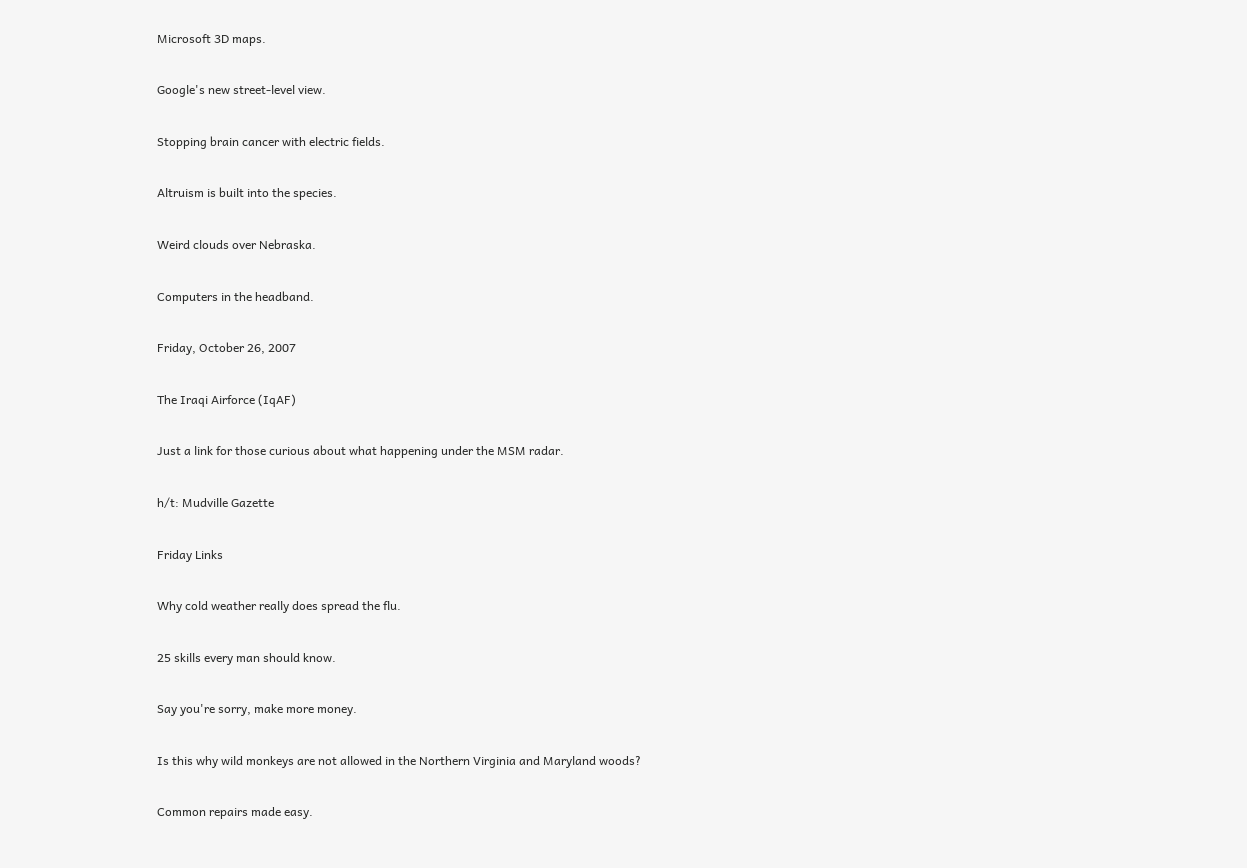Microsoft 3D maps.

Google's new street-level view.

Stopping brain cancer with electric fields.

Altruism is built into the species.

Weird clouds over Nebraska.

Computers in the headband.

Friday, October 26, 2007

The Iraqi Airforce (IqAF)

Just a link for those curious about what happening under the MSM radar.

h/t: Mudville Gazette

Friday Links

Why cold weather really does spread the flu.

25 skills every man should know.

Say you're sorry, make more money.

Is this why wild monkeys are not allowed in the Northern Virginia and Maryland woods?

Common repairs made easy.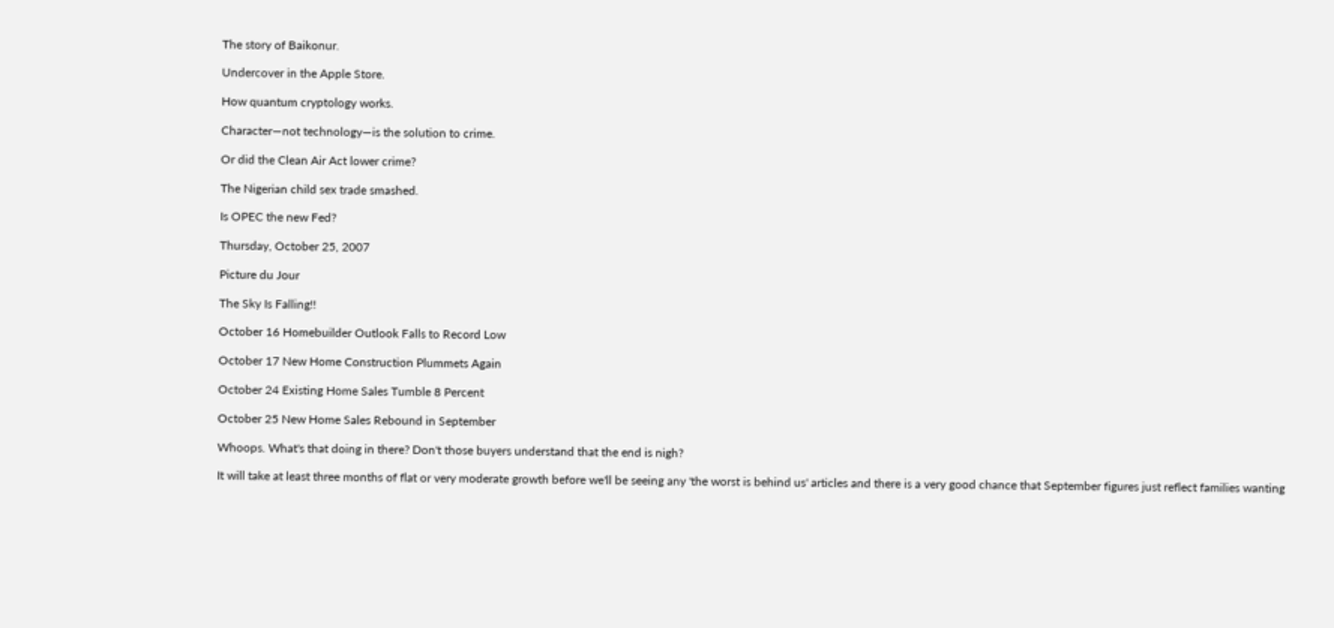The story of Baikonur.

Undercover in the Apple Store.

How quantum cryptology works.

Character—not technology—is the solution to crime.

Or did the Clean Air Act lower crime?

The Nigerian child sex trade smashed.

Is OPEC the new Fed?

Thursday, October 25, 2007

Picture du Jour

The Sky Is Falling!!

October 16 Homebuilder Outlook Falls to Record Low

October 17 New Home Construction Plummets Again

October 24 Existing Home Sales Tumble 8 Percent

October 25 New Home Sales Rebound in September

Whoops. What's that doing in there? Don't those buyers understand that the end is nigh?

It will take at least three months of flat or very moderate growth before we'll be seeing any 'the worst is behind us' articles and there is a very good chance that September figures just reflect families wanting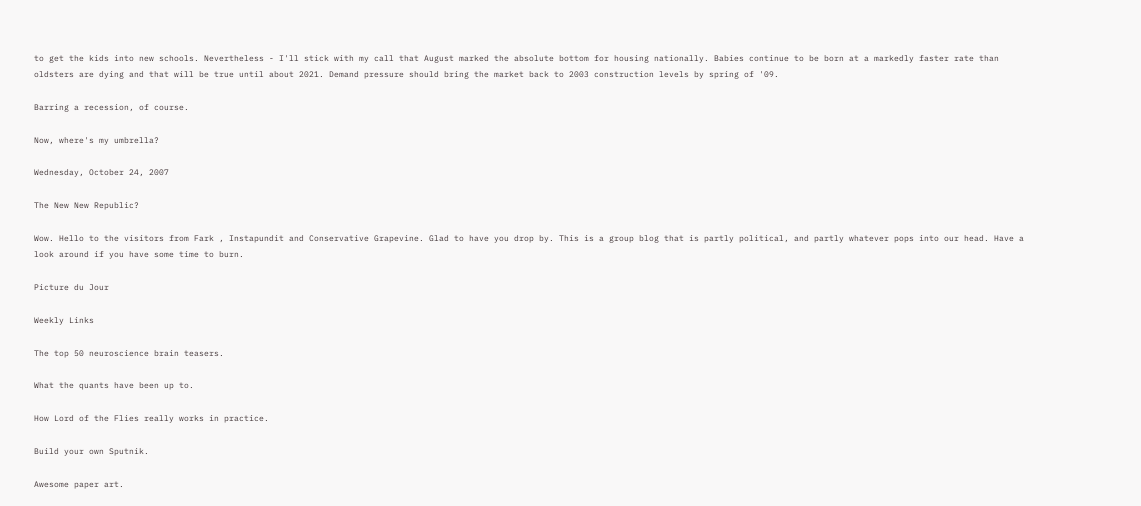to get the kids into new schools. Nevertheless - I'll stick with my call that August marked the absolute bottom for housing nationally. Babies continue to be born at a markedly faster rate than oldsters are dying and that will be true until about 2021. Demand pressure should bring the market back to 2003 construction levels by spring of '09.

Barring a recession, of course.

Now, where's my umbrella?

Wednesday, October 24, 2007

The New New Republic?

Wow. Hello to the visitors from Fark , Instapundit and Conservative Grapevine. Glad to have you drop by. This is a group blog that is partly political, and partly whatever pops into our head. Have a look around if you have some time to burn.

Picture du Jour

Weekly Links

The top 50 neuroscience brain teasers.

What the quants have been up to.

How Lord of the Flies really works in practice.

Build your own Sputnik.

Awesome paper art.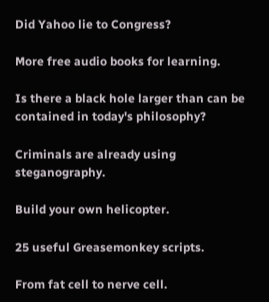Did Yahoo lie to Congress?

More free audio books for learning.

Is there a black hole larger than can be contained in today's philosophy?

Criminals are already using steganography.

Build your own helicopter.

25 useful Greasemonkey scripts.

From fat cell to nerve cell.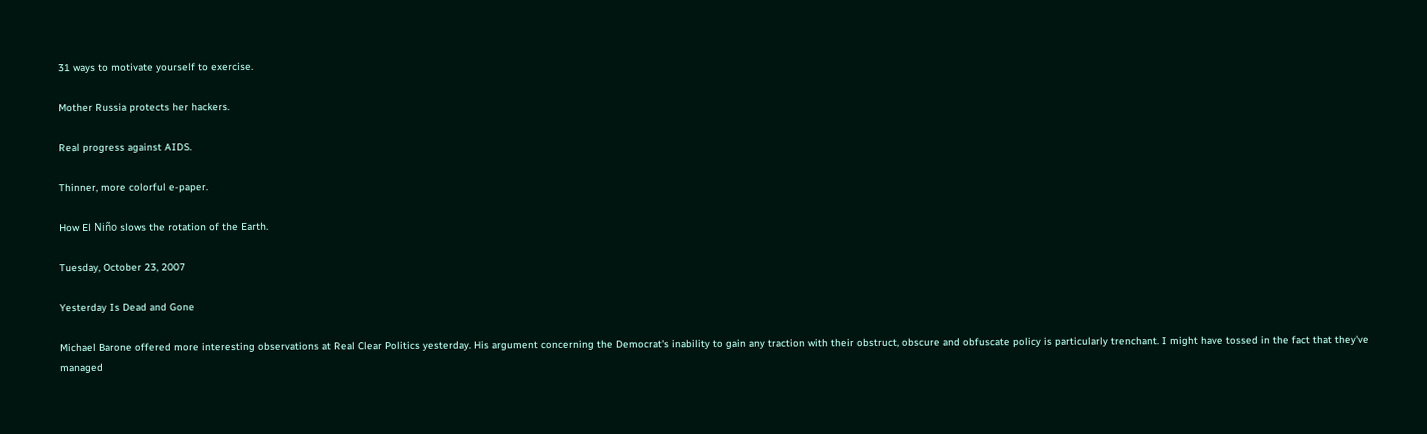31 ways to motivate yourself to exercise.

Mother Russia protects her hackers.

Real progress against AIDS.

Thinner, more colorful e-paper.

How El Niño slows the rotation of the Earth.

Tuesday, October 23, 2007

Yesterday Is Dead and Gone

Michael Barone offered more interesting observations at Real Clear Politics yesterday. His argument concerning the Democrat's inability to gain any traction with their obstruct, obscure and obfuscate policy is particularly trenchant. I might have tossed in the fact that they've managed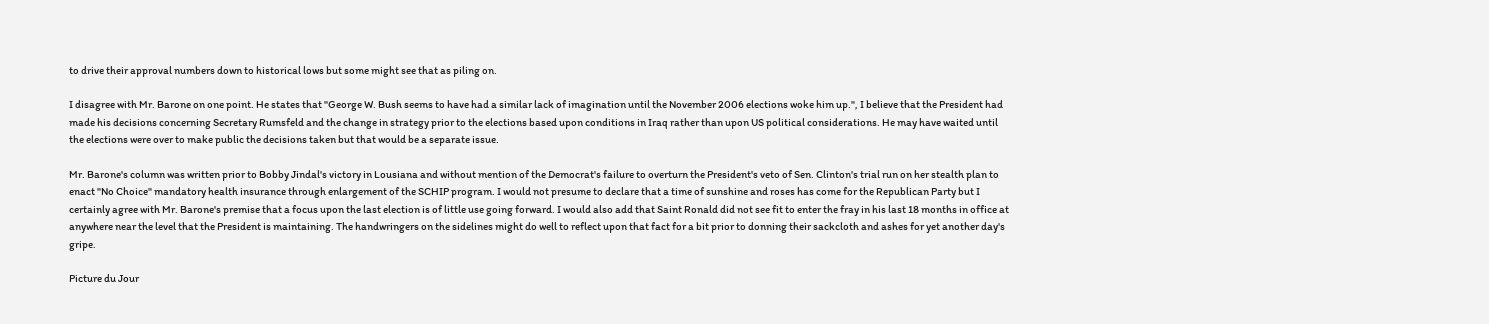to drive their approval numbers down to historical lows but some might see that as piling on.

I disagree with Mr. Barone on one point. He states that "George W. Bush seems to have had a similar lack of imagination until the November 2006 elections woke him up.", I believe that the President had made his decisions concerning Secretary Rumsfeld and the change in strategy prior to the elections based upon conditions in Iraq rather than upon US political considerations. He may have waited until the elections were over to make public the decisions taken but that would be a separate issue.

Mr. Barone's column was written prior to Bobby Jindal's victory in Lousiana and without mention of the Democrat's failure to overturn the President's veto of Sen. Clinton's trial run on her stealth plan to enact "No Choice" mandatory health insurance through enlargement of the SCHIP program. I would not presume to declare that a time of sunshine and roses has come for the Republican Party but I certainly agree with Mr. Barone's premise that a focus upon the last election is of little use going forward. I would also add that Saint Ronald did not see fit to enter the fray in his last 18 months in office at anywhere near the level that the President is maintaining. The handwringers on the sidelines might do well to reflect upon that fact for a bit prior to donning their sackcloth and ashes for yet another day's gripe.

Picture du Jour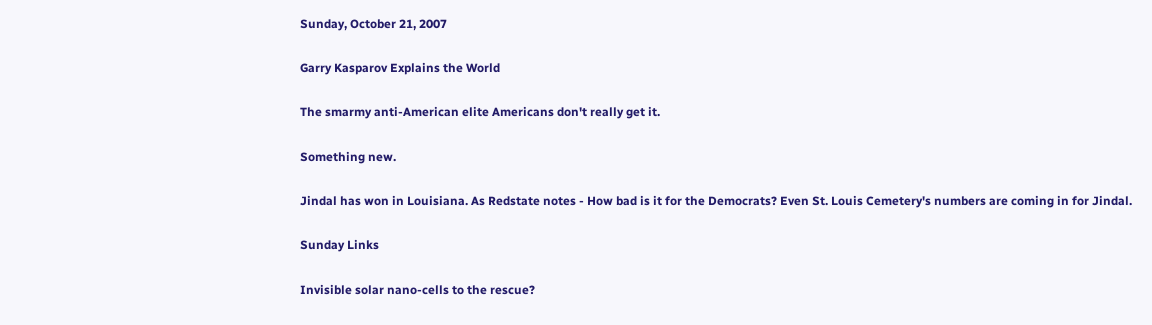Sunday, October 21, 2007

Garry Kasparov Explains the World

The smarmy anti-American elite Americans don't really get it.

Something new.

Jindal has won in Louisiana. As Redstate notes - How bad is it for the Democrats? Even St. Louis Cemetery's numbers are coming in for Jindal.

Sunday Links

Invisible solar nano-cells to the rescue?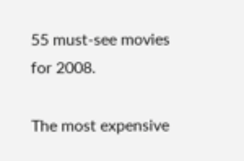55 must-see movies for 2008.

The most expensive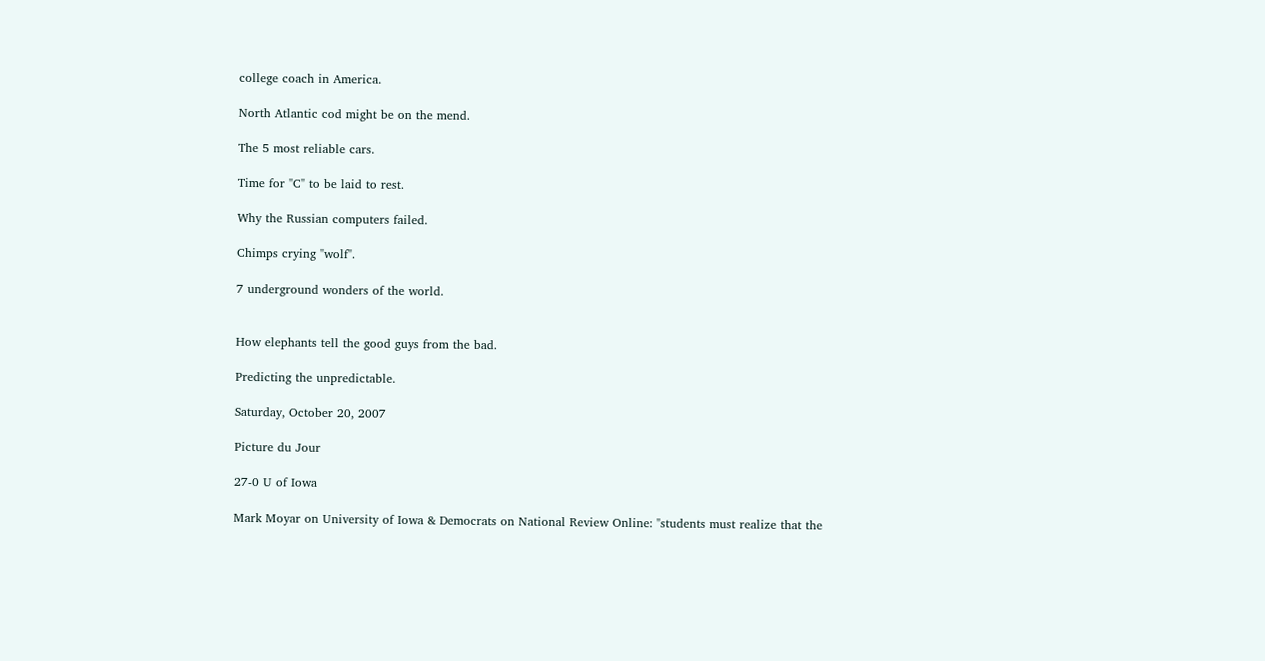college coach in America.

North Atlantic cod might be on the mend.

The 5 most reliable cars.

Time for "C" to be laid to rest.

Why the Russian computers failed.

Chimps crying "wolf".

7 underground wonders of the world.


How elephants tell the good guys from the bad.

Predicting the unpredictable.

Saturday, October 20, 2007

Picture du Jour

27-0 U of Iowa

Mark Moyar on University of Iowa & Democrats on National Review Online: "students must realize that the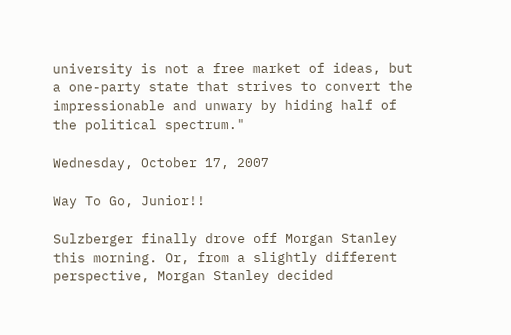university is not a free market of ideas, but a one-party state that strives to convert the impressionable and unwary by hiding half of the political spectrum."

Wednesday, October 17, 2007

Way To Go, Junior!!

Sulzberger finally drove off Morgan Stanley this morning. Or, from a slightly different perspective, Morgan Stanley decided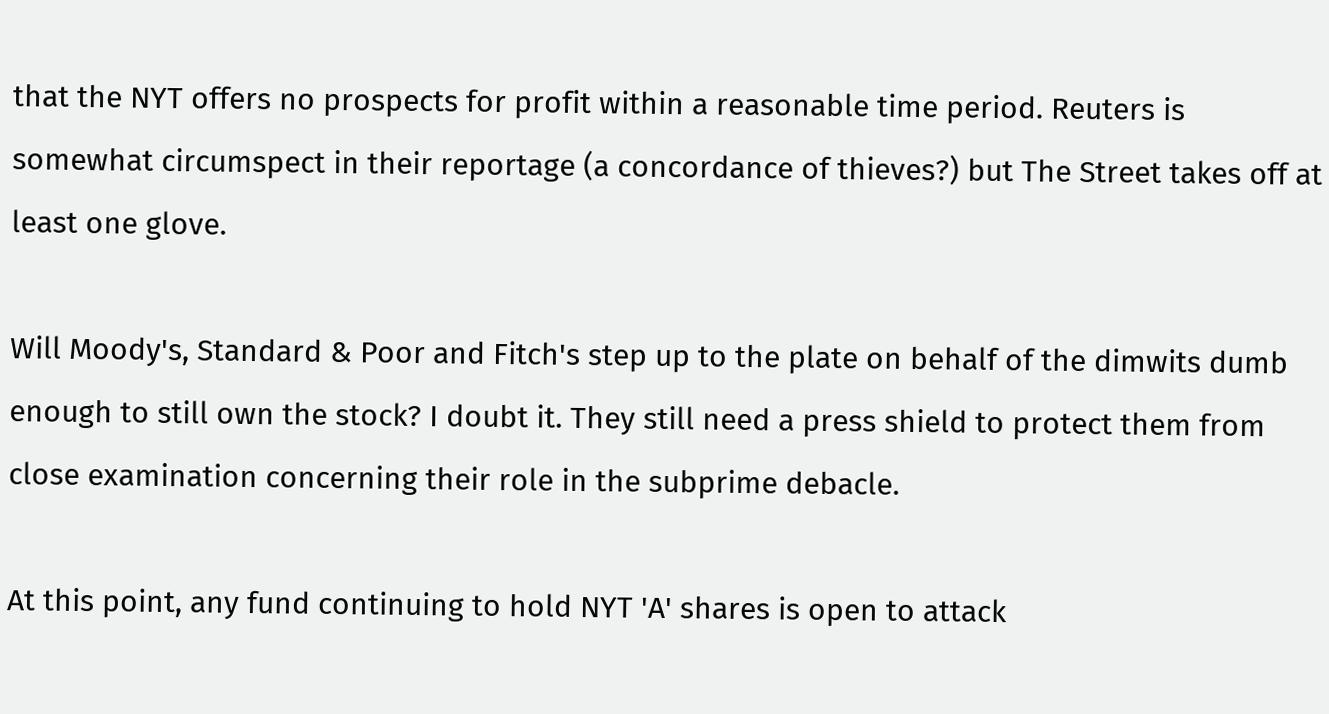that the NYT offers no prospects for profit within a reasonable time period. Reuters is somewhat circumspect in their reportage (a concordance of thieves?) but The Street takes off at least one glove.

Will Moody's, Standard & Poor and Fitch's step up to the plate on behalf of the dimwits dumb enough to still own the stock? I doubt it. They still need a press shield to protect them from close examination concerning their role in the subprime debacle.

At this point, any fund continuing to hold NYT 'A' shares is open to attack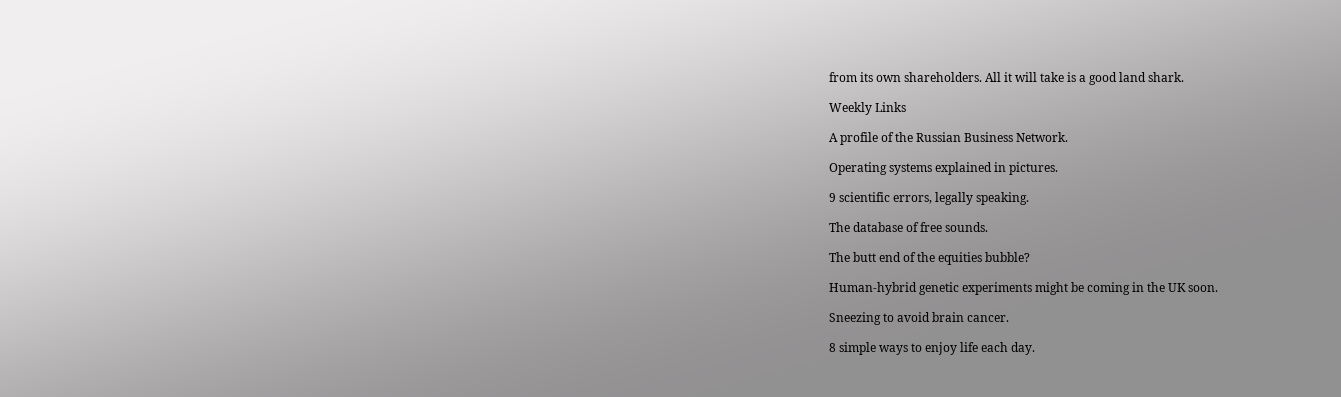from its own shareholders. All it will take is a good land shark.

Weekly Links

A profile of the Russian Business Network.

Operating systems explained in pictures.

9 scientific errors, legally speaking.

The database of free sounds.

The butt end of the equities bubble?

Human-hybrid genetic experiments might be coming in the UK soon.

Sneezing to avoid brain cancer.

8 simple ways to enjoy life each day.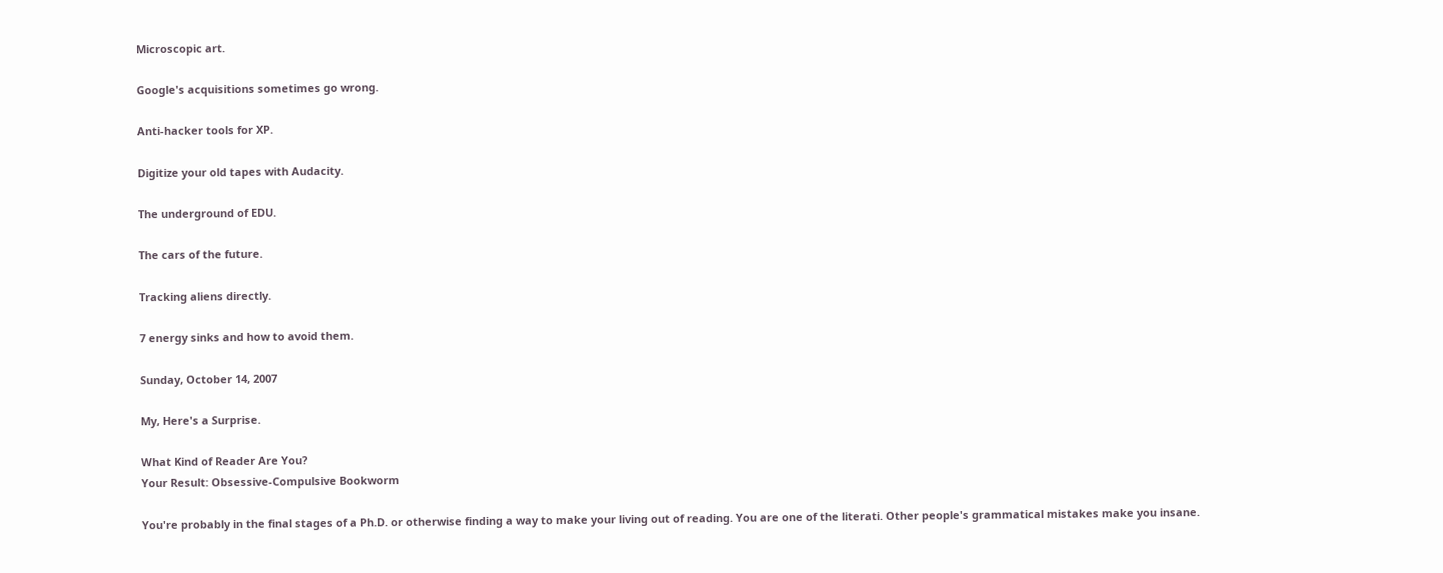Microscopic art.

Google's acquisitions sometimes go wrong.

Anti-hacker tools for XP.

Digitize your old tapes with Audacity.

The underground of EDU.

The cars of the future.

Tracking aliens directly.

7 energy sinks and how to avoid them.

Sunday, October 14, 2007

My, Here's a Surprise.

What Kind of Reader Are You?
Your Result: Obsessive-Compulsive Bookworm

You're probably in the final stages of a Ph.D. or otherwise finding a way to make your living out of reading. You are one of the literati. Other people's grammatical mistakes make you insane.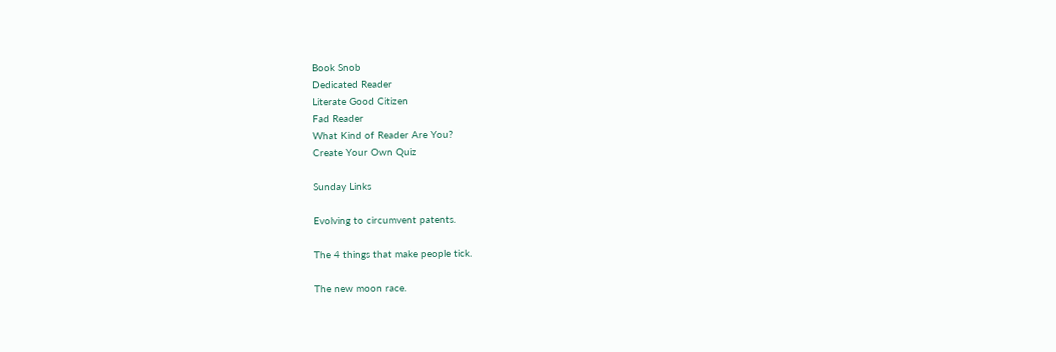Book Snob
Dedicated Reader
Literate Good Citizen
Fad Reader
What Kind of Reader Are You?
Create Your Own Quiz

Sunday Links

Evolving to circumvent patents.

The 4 things that make people tick.

The new moon race.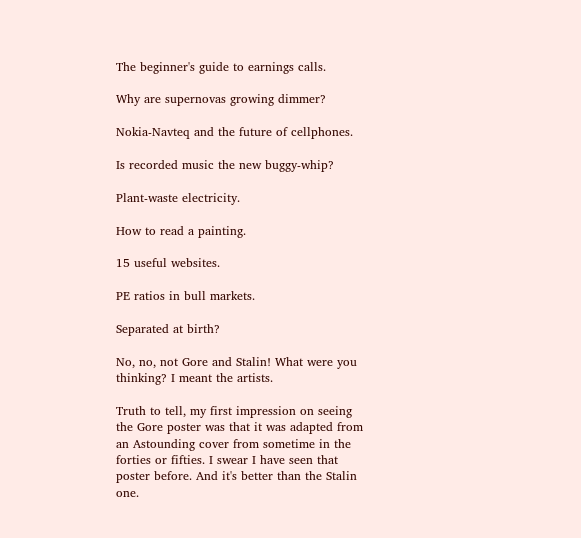The beginner's guide to earnings calls.

Why are supernovas growing dimmer?

Nokia-Navteq and the future of cellphones.

Is recorded music the new buggy-whip?

Plant-waste electricity.

How to read a painting.

15 useful websites.

PE ratios in bull markets.

Separated at birth?

No, no, not Gore and Stalin! What were you thinking? I meant the artists.

Truth to tell, my first impression on seeing the Gore poster was that it was adapted from an Astounding cover from sometime in the forties or fifties. I swear I have seen that poster before. And it's better than the Stalin one.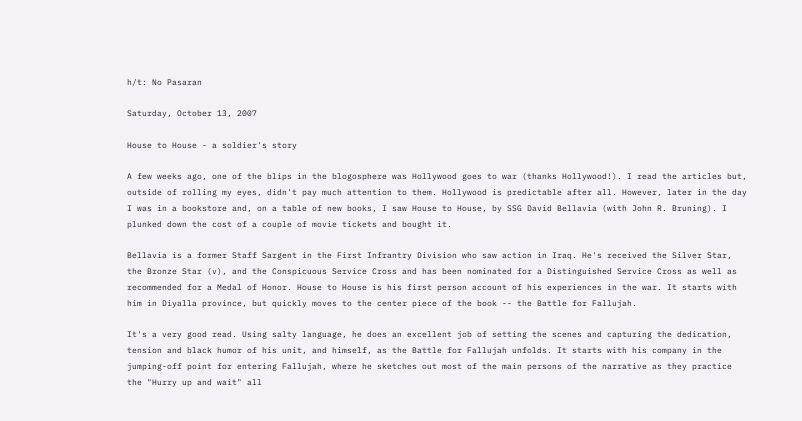h/t: No Pasaran

Saturday, October 13, 2007

House to House - a soldier's story

A few weeks ago, one of the blips in the blogosphere was Hollywood goes to war (thanks Hollywood!). I read the articles but, outside of rolling my eyes, didn't pay much attention to them. Hollywood is predictable after all. However, later in the day I was in a bookstore and, on a table of new books, I saw House to House, by SSG David Bellavia (with John R. Bruning). I plunked down the cost of a couple of movie tickets and bought it.

Bellavia is a former Staff Sargent in the First Infrantry Division who saw action in Iraq. He's received the Silver Star, the Bronze Star (v), and the Conspicuous Service Cross and has been nominated for a Distinguished Service Cross as well as recommended for a Medal of Honor. House to House is his first person account of his experiences in the war. It starts with him in Diyalla province, but quickly moves to the center piece of the book -- the Battle for Fallujah.

It's a very good read. Using salty language, he does an excellent job of setting the scenes and capturing the dedication, tension and black humor of his unit, and himself, as the Battle for Fallujah unfolds. It starts with his company in the jumping-off point for entering Fallujah, where he sketches out most of the main persons of the narrative as they practice the "Hurry up and wait" all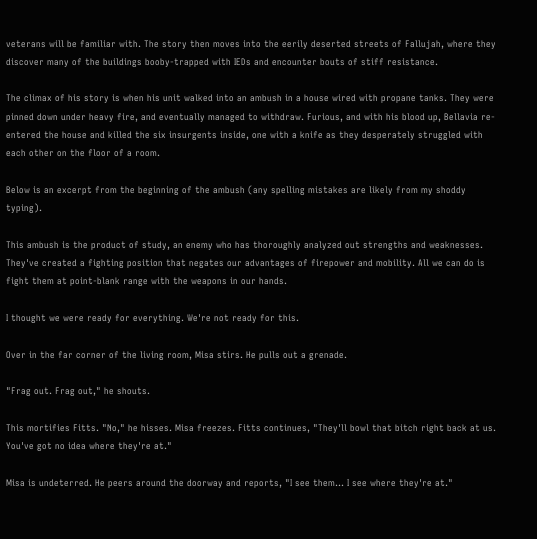veterans will be familiar with. The story then moves into the eerily deserted streets of Fallujah, where they discover many of the buildings booby-trapped with IEDs and encounter bouts of stiff resistance.

The climax of his story is when his unit walked into an ambush in a house wired with propane tanks. They were pinned down under heavy fire, and eventually managed to withdraw. Furious, and with his blood up, Bellavia re-entered the house and killed the six insurgents inside, one with a knife as they desperately struggled with each other on the floor of a room.

Below is an excerpt from the beginning of the ambush (any spelling mistakes are likely from my shoddy typing).

This ambush is the product of study, an enemy who has thoroughly analyzed out strengths and weaknesses. They've created a fighting position that negates our advantages of firepower and mobility. All we can do is fight them at point-blank range with the weapons in our hands.

I thought we were ready for everything. We're not ready for this.

Over in the far corner of the living room, Misa stirs. He pulls out a grenade.

"Frag out. Frag out," he shouts.

This mortifies Fitts. "No," he hisses. Misa freezes. Fitts continues, "They'll bowl that bitch right back at us. You've got no idea where they're at."

Misa is undeterred. He peers around the doorway and reports, "I see them... I see where they're at."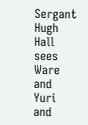Sergant Hugh Hall sees Ware and Yuri and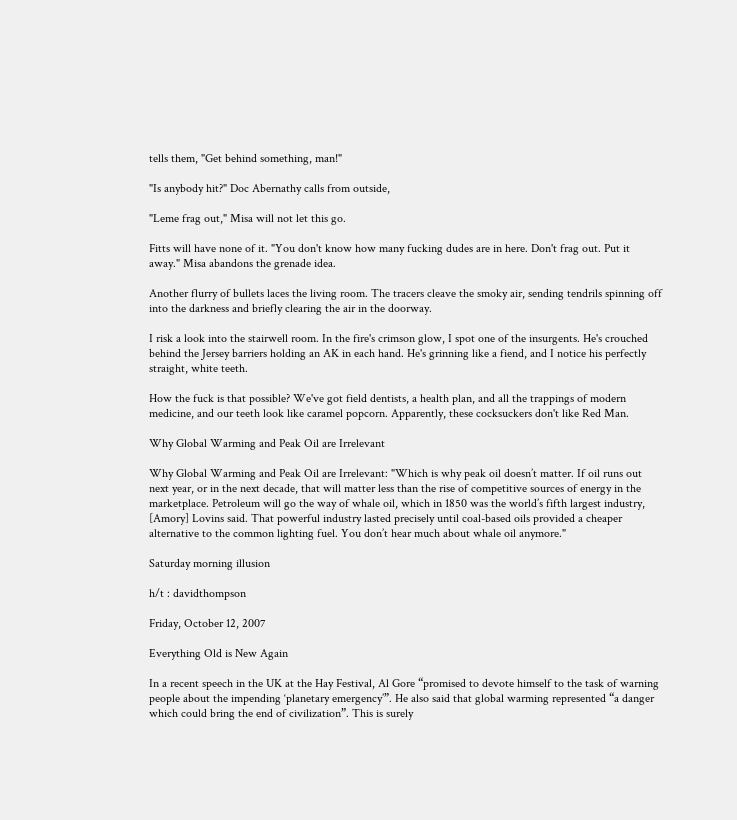tells them, "Get behind something, man!"

"Is anybody hit?" Doc Abernathy calls from outside,

"Leme frag out," Misa will not let this go.

Fitts will have none of it. "You don't know how many fucking dudes are in here. Don't frag out. Put it away." Misa abandons the grenade idea.

Another flurry of bullets laces the living room. The tracers cleave the smoky air, sending tendrils spinning off into the darkness and briefly clearing the air in the doorway.

I risk a look into the stairwell room. In the fire's crimson glow, I spot one of the insurgents. He's crouched behind the Jersey barriers holding an AK in each hand. He's grinning like a fiend, and I notice his perfectly straight, white teeth.

How the fuck is that possible? We've got field dentists, a health plan, and all the trappings of modern medicine, and our teeth look like caramel popcorn. Apparently, these cocksuckers don't like Red Man.

Why Global Warming and Peak Oil are Irrelevant

Why Global Warming and Peak Oil are Irrelevant: "Which is why peak oil doesn’t matter. If oil runs out next year, or in the next decade, that will matter less than the rise of competitive sources of energy in the marketplace. Petroleum will go the way of whale oil, which in 1850 was the world’s fifth largest industry, [Amory] Lovins said. That powerful industry lasted precisely until coal-based oils provided a cheaper alternative to the common lighting fuel. You don’t hear much about whale oil anymore."

Saturday morning illusion

h/t : davidthompson

Friday, October 12, 2007

Everything Old is New Again

In a recent speech in the UK at the Hay Festival, Al Gore “promised to devote himself to the task of warning people about the impending ‘planetary emergency’”. He also said that global warming represented “a danger which could bring the end of civilization”. This is surely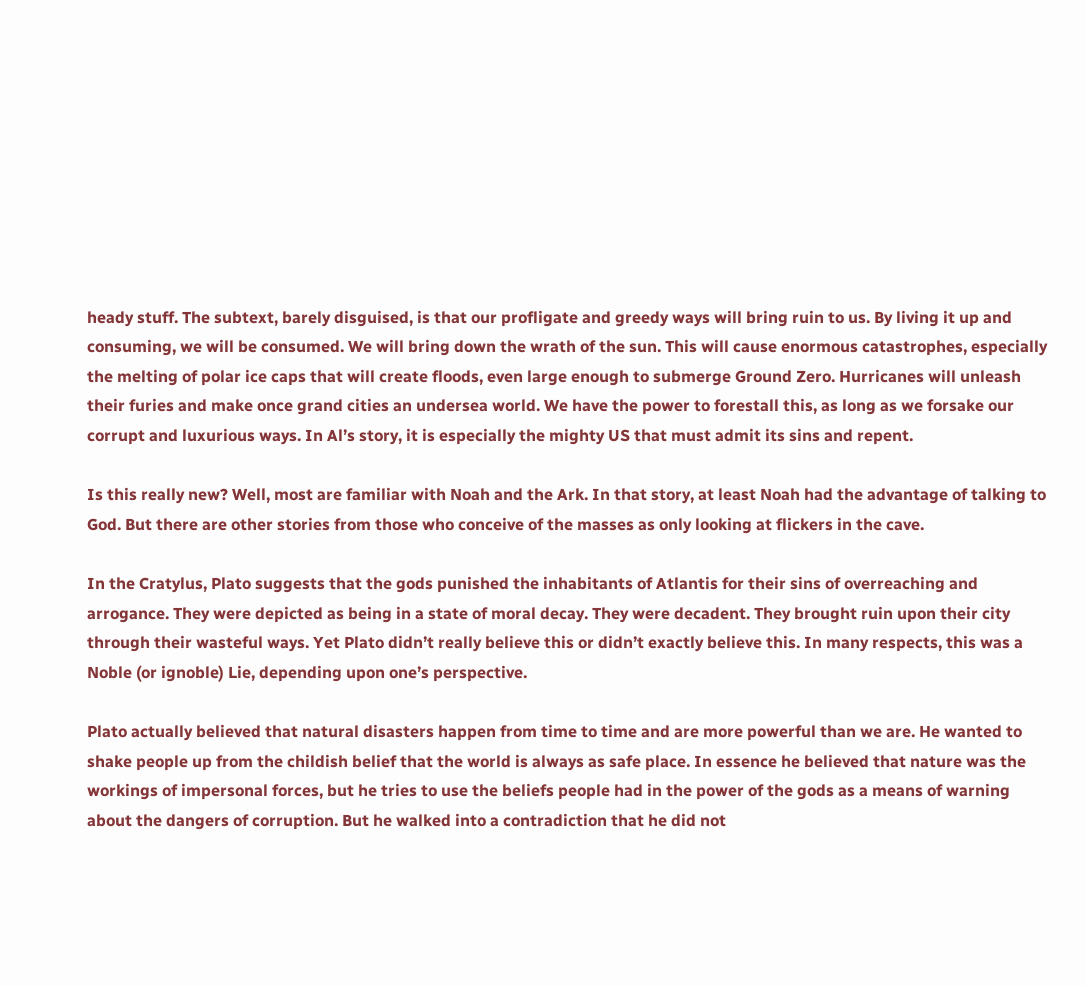heady stuff. The subtext, barely disguised, is that our profligate and greedy ways will bring ruin to us. By living it up and consuming, we will be consumed. We will bring down the wrath of the sun. This will cause enormous catastrophes, especially the melting of polar ice caps that will create floods, even large enough to submerge Ground Zero. Hurricanes will unleash their furies and make once grand cities an undersea world. We have the power to forestall this, as long as we forsake our corrupt and luxurious ways. In Al’s story, it is especially the mighty US that must admit its sins and repent.

Is this really new? Well, most are familiar with Noah and the Ark. In that story, at least Noah had the advantage of talking to God. But there are other stories from those who conceive of the masses as only looking at flickers in the cave.

In the Cratylus, Plato suggests that the gods punished the inhabitants of Atlantis for their sins of overreaching and arrogance. They were depicted as being in a state of moral decay. They were decadent. They brought ruin upon their city through their wasteful ways. Yet Plato didn’t really believe this or didn’t exactly believe this. In many respects, this was a Noble (or ignoble) Lie, depending upon one’s perspective.

Plato actually believed that natural disasters happen from time to time and are more powerful than we are. He wanted to shake people up from the childish belief that the world is always as safe place. In essence he believed that nature was the workings of impersonal forces, but he tries to use the beliefs people had in the power of the gods as a means of warning about the dangers of corruption. But he walked into a contradiction that he did not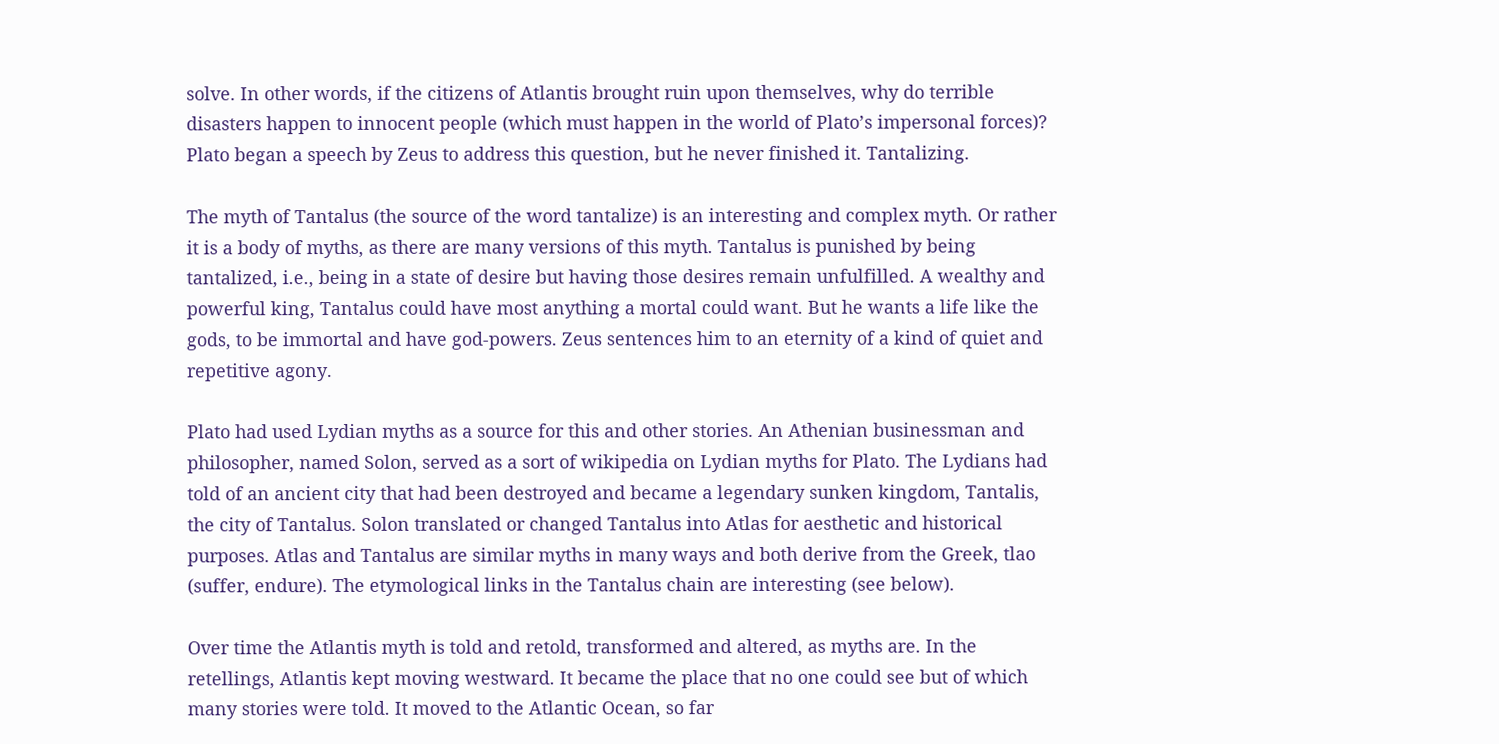solve. In other words, if the citizens of Atlantis brought ruin upon themselves, why do terrible disasters happen to innocent people (which must happen in the world of Plato’s impersonal forces)? Plato began a speech by Zeus to address this question, but he never finished it. Tantalizing.

The myth of Tantalus (the source of the word tantalize) is an interesting and complex myth. Or rather it is a body of myths, as there are many versions of this myth. Tantalus is punished by being tantalized, i.e., being in a state of desire but having those desires remain unfulfilled. A wealthy and powerful king, Tantalus could have most anything a mortal could want. But he wants a life like the gods, to be immortal and have god-powers. Zeus sentences him to an eternity of a kind of quiet and repetitive agony.

Plato had used Lydian myths as a source for this and other stories. An Athenian businessman and philosopher, named Solon, served as a sort of wikipedia on Lydian myths for Plato. The Lydians had told of an ancient city that had been destroyed and became a legendary sunken kingdom, Tantalis, the city of Tantalus. Solon translated or changed Tantalus into Atlas for aesthetic and historical purposes. Atlas and Tantalus are similar myths in many ways and both derive from the Greek, tlao (suffer, endure). The etymological links in the Tantalus chain are interesting (see below).

Over time the Atlantis myth is told and retold, transformed and altered, as myths are. In the retellings, Atlantis kept moving westward. It became the place that no one could see but of which many stories were told. It moved to the Atlantic Ocean, so far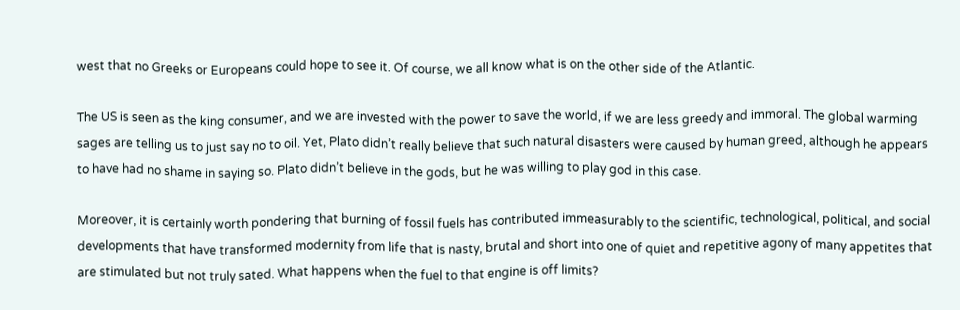west that no Greeks or Europeans could hope to see it. Of course, we all know what is on the other side of the Atlantic.

The US is seen as the king consumer, and we are invested with the power to save the world, if we are less greedy and immoral. The global warming sages are telling us to just say no to oil. Yet, Plato didn’t really believe that such natural disasters were caused by human greed, although he appears to have had no shame in saying so. Plato didn’t believe in the gods, but he was willing to play god in this case.

Moreover, it is certainly worth pondering that burning of fossil fuels has contributed immeasurably to the scientific, technological, political, and social developments that have transformed modernity from life that is nasty, brutal and short into one of quiet and repetitive agony of many appetites that are stimulated but not truly sated. What happens when the fuel to that engine is off limits?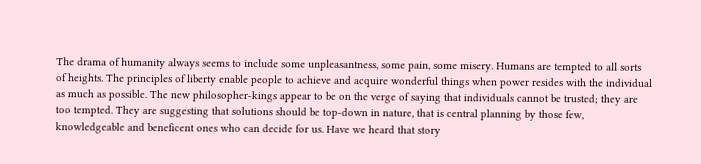The drama of humanity always seems to include some unpleasantness, some pain, some misery. Humans are tempted to all sorts of heights. The principles of liberty enable people to achieve and acquire wonderful things when power resides with the individual as much as possible. The new philosopher-kings appear to be on the verge of saying that individuals cannot be trusted; they are too tempted. They are suggesting that solutions should be top-down in nature, that is central planning by those few, knowledgeable and beneficent ones who can decide for us. Have we heard that story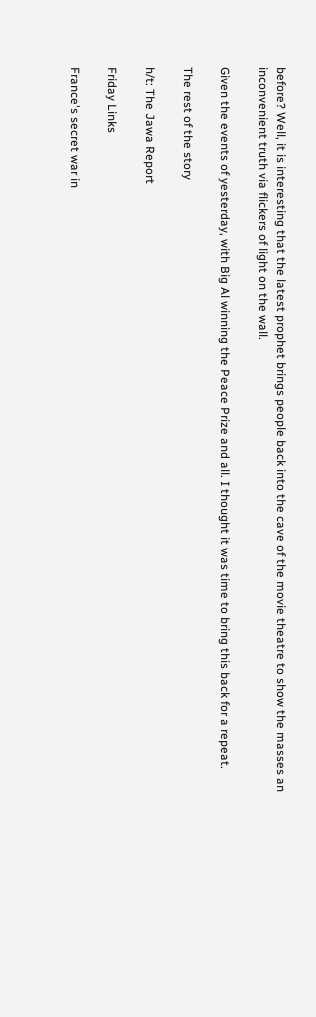before? Well, it is interesting that the latest prophet brings people back into the cave of the movie theatre to show the masses an inconvenient truth via flickers of light on the wall.

Given the events of yesterday, with Big Al winning the Peace Prize and all. I thought it was time to bring this back for a repeat.

The rest of the story

h/t: The Jawa Report

Friday Links

France's secret war in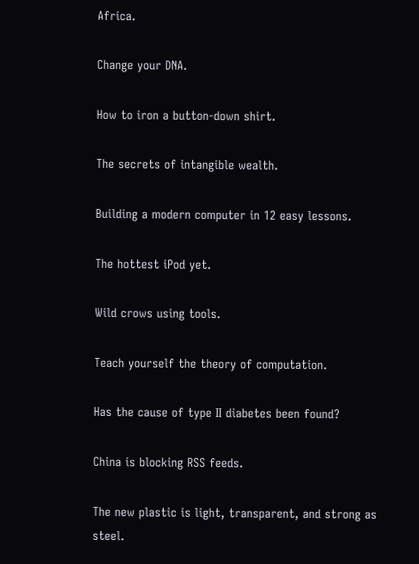Africa.

Change your DNA.

How to iron a button-down shirt.

The secrets of intangible wealth.

Building a modern computer in 12 easy lessons.

The hottest iPod yet.

Wild crows using tools.

Teach yourself the theory of computation.

Has the cause of type II diabetes been found?

China is blocking RSS feeds.

The new plastic is light, transparent, and strong as steel.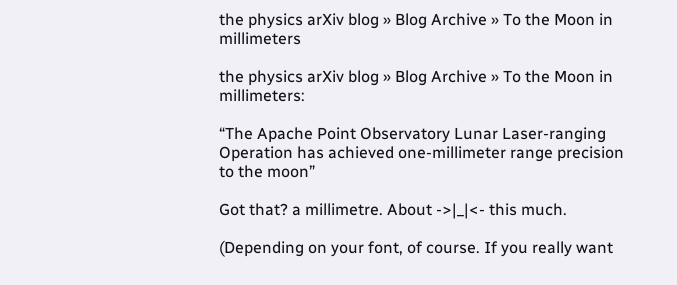the physics arXiv blog » Blog Archive » To the Moon in millimeters

the physics arXiv blog » Blog Archive » To the Moon in millimeters:

“The Apache Point Observatory Lunar Laser-ranging Operation has achieved one-millimeter range precision to the moon”

Got that? a millimetre. About ->|_|<- this much.

(Depending on your font, of course. If you really want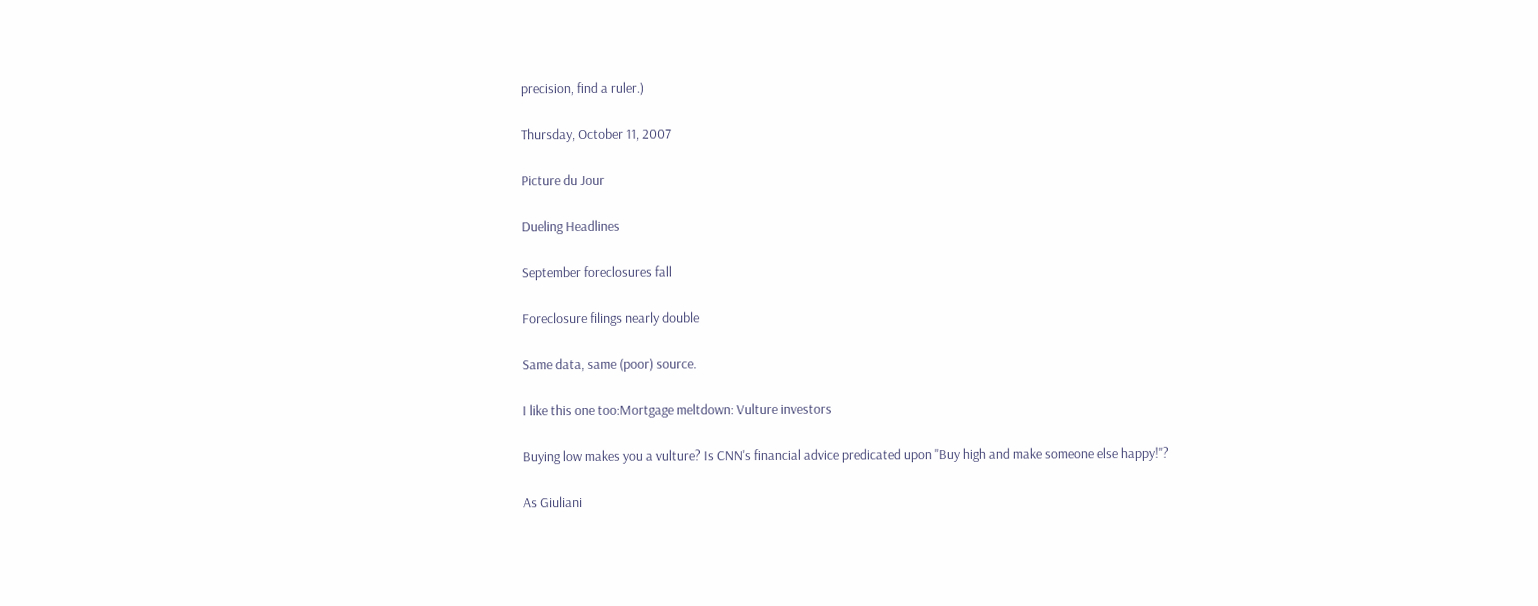precision, find a ruler.)

Thursday, October 11, 2007

Picture du Jour

Dueling Headlines

September foreclosures fall

Foreclosure filings nearly double

Same data, same (poor) source.

I like this one too:Mortgage meltdown: Vulture investors

Buying low makes you a vulture? Is CNN's financial advice predicated upon "Buy high and make someone else happy!"?

As Giuliani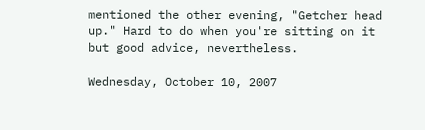mentioned the other evening, "Getcher head up." Hard to do when you're sitting on it but good advice, nevertheless.

Wednesday, October 10, 2007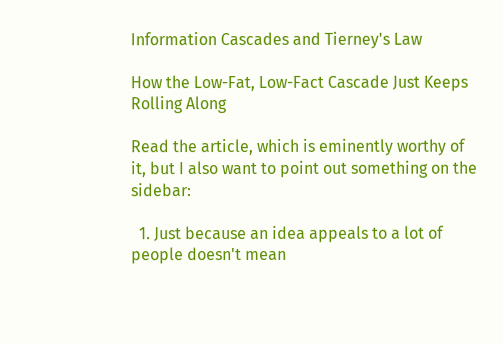Information Cascades and Tierney's Law

How the Low-Fat, Low-Fact Cascade Just Keeps Rolling Along

Read the article, which is eminently worthy of it, but I also want to point out something on the sidebar:

  1. Just because an idea appeals to a lot of people doesn't mean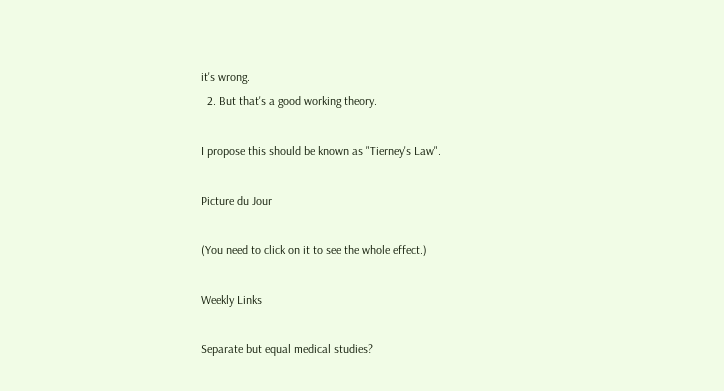it's wrong.
  2. But that's a good working theory.

I propose this should be known as "Tierney's Law".

Picture du Jour

(You need to click on it to see the whole effect.)

Weekly Links

Separate but equal medical studies?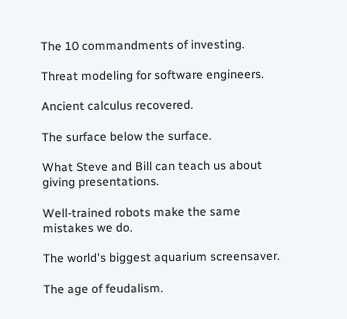The 10 commandments of investing.

Threat modeling for software engineers.

Ancient calculus recovered.

The surface below the surface.

What Steve and Bill can teach us about giving presentations.

Well-trained robots make the same mistakes we do.

The world's biggest aquarium screensaver.

The age of feudalism.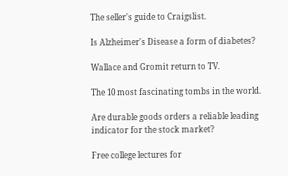The seller's guide to Craigslist.

Is Alzheimer's Disease a form of diabetes?

Wallace and Gromit return to TV.

The 10 most fascinating tombs in the world.

Are durable goods orders a reliable leading indicator for the stock market?

Free college lectures for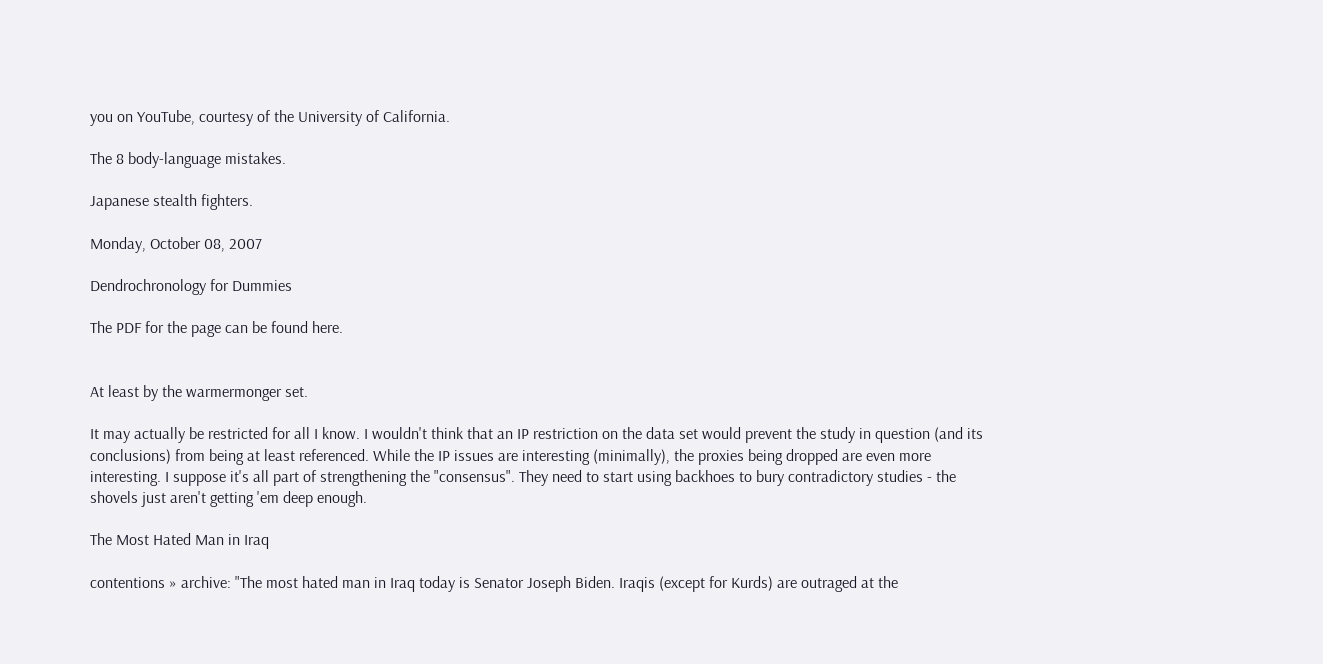you on YouTube, courtesy of the University of California.

The 8 body-language mistakes.

Japanese stealth fighters.

Monday, October 08, 2007

Dendrochronology for Dummies

The PDF for the page can be found here.


At least by the warmermonger set.

It may actually be restricted for all I know. I wouldn't think that an IP restriction on the data set would prevent the study in question (and its conclusions) from being at least referenced. While the IP issues are interesting (minimally), the proxies being dropped are even more interesting. I suppose it's all part of strengthening the "consensus". They need to start using backhoes to bury contradictory studies - the shovels just aren't getting 'em deep enough.

The Most Hated Man in Iraq

contentions » archive: "The most hated man in Iraq today is Senator Joseph Biden. Iraqis (except for Kurds) are outraged at the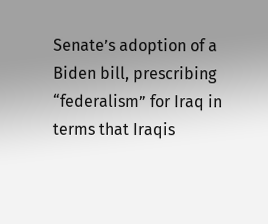Senate’s adoption of a Biden bill, prescribing “federalism” for Iraq in terms that Iraqis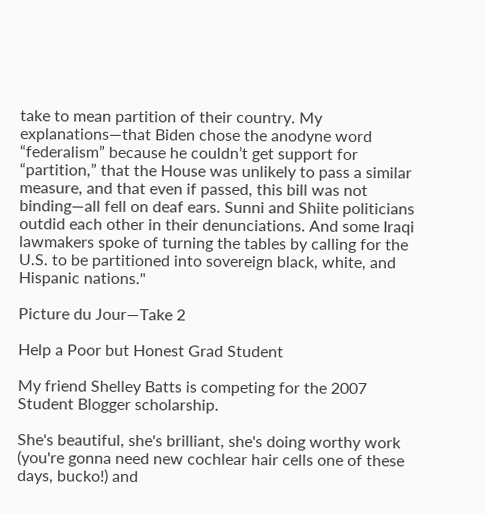take to mean partition of their country. My explanations—that Biden chose the anodyne word “federalism” because he couldn’t get support for “partition,” that the House was unlikely to pass a similar measure, and that even if passed, this bill was not binding—all fell on deaf ears. Sunni and Shiite politicians outdid each other in their denunciations. And some Iraqi lawmakers spoke of turning the tables by calling for the U.S. to be partitioned into sovereign black, white, and Hispanic nations."

Picture du Jour—Take 2

Help a Poor but Honest Grad Student

My friend Shelley Batts is competing for the 2007 Student Blogger scholarship.

She's beautiful, she's brilliant, she's doing worthy work (you're gonna need new cochlear hair cells one of these days, bucko!) and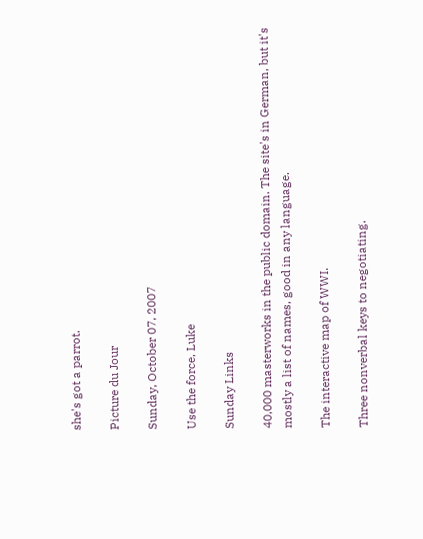she's got a parrot.

Picture du Jour

Sunday, October 07, 2007

Use the force, Luke

Sunday Links

40,000 masterworks in the public domain. The site's in German, but it's mostly a list of names, good in any language.

The interactive map of WWI.

Three nonverbal keys to negotiating.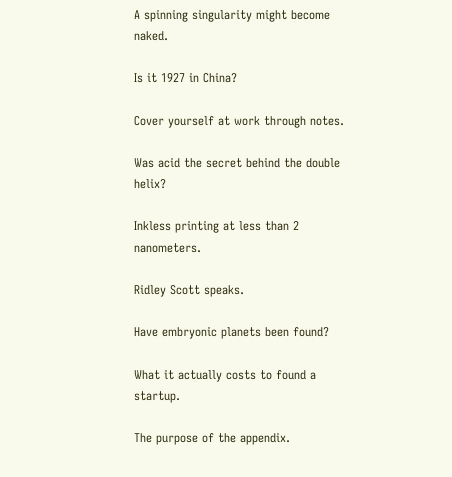A spinning singularity might become naked.

Is it 1927 in China?

Cover yourself at work through notes.

Was acid the secret behind the double helix?

Inkless printing at less than 2 nanometers.

Ridley Scott speaks.

Have embryonic planets been found?

What it actually costs to found a startup.

The purpose of the appendix.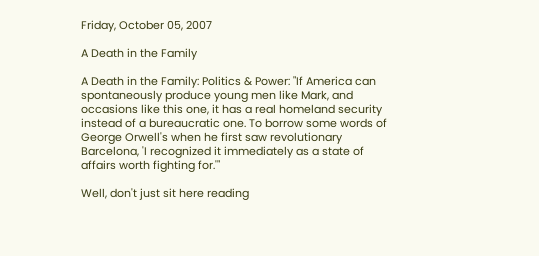Friday, October 05, 2007

A Death in the Family

A Death in the Family: Politics & Power: "If America can spontaneously produce young men like Mark, and occasions like this one, it has a real homeland security instead of a bureaucratic one. To borrow some words of George Orwell's when he first saw revolutionary Barcelona, 'I recognized it immediately as a state of affairs worth fighting for.'"

Well, don't just sit here reading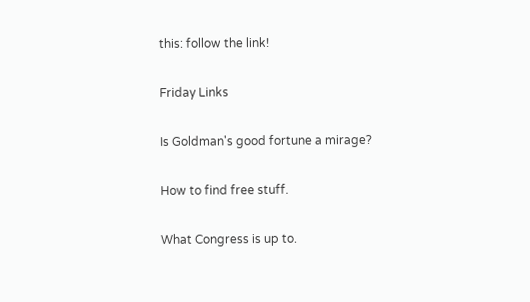this: follow the link!

Friday Links

Is Goldman's good fortune a mirage?

How to find free stuff.

What Congress is up to.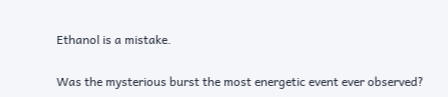Ethanol is a mistake.

Was the mysterious burst the most energetic event ever observed?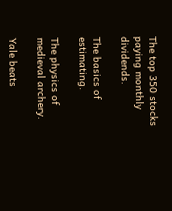The top 350 stocks paying monthly dividends.

The basics of estimating.

The physics of medieval archery.

Yale beats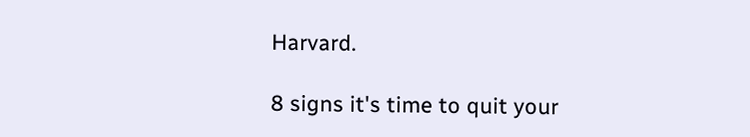Harvard.

8 signs it's time to quit your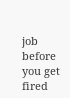job before you get fired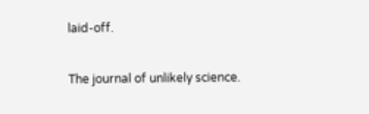laid-off.

The journal of unlikely science.